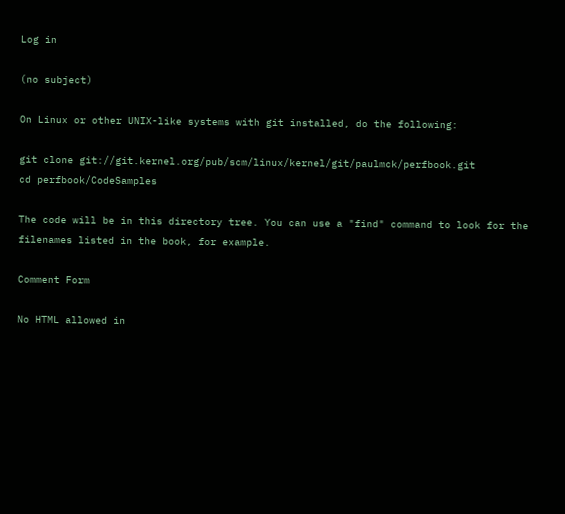Log in

(no subject)

On Linux or other UNIX-like systems with git installed, do the following:

git clone git://git.kernel.org/pub/scm/linux/kernel/git/paulmck/perfbook.git
cd perfbook/CodeSamples

The code will be in this directory tree. You can use a "find" command to look for the filenames listed in the book, for example.

Comment Form

No HTML allowed in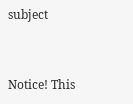subject


Notice! This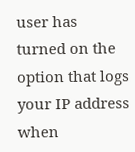user has turned on the option that logs your IP address when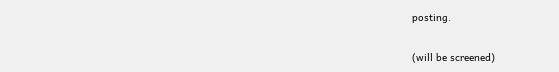posting.

(will be screened)